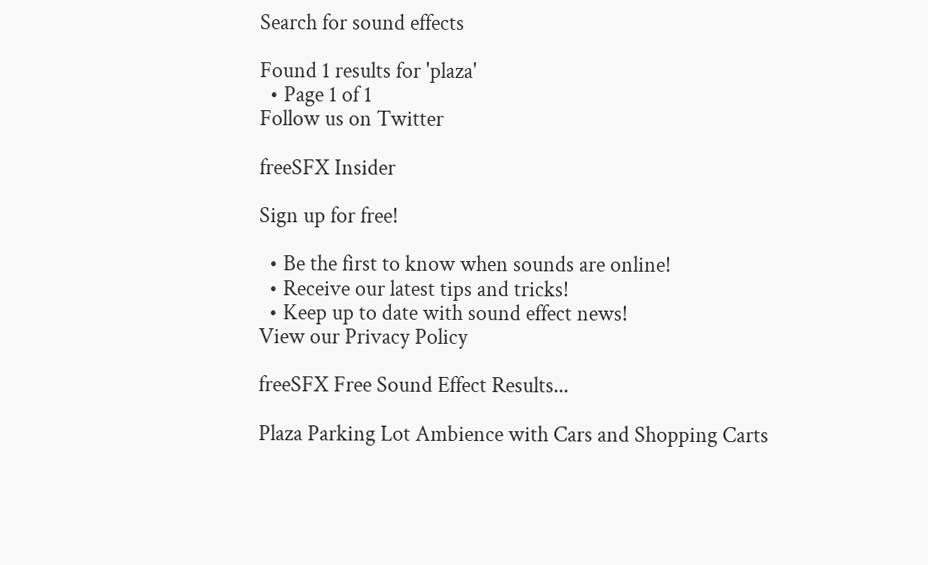Search for sound effects

Found 1 results for 'plaza'
  • Page 1 of 1
Follow us on Twitter

freeSFX Insider

Sign up for free!

  • Be the first to know when sounds are online!
  • Receive our latest tips and tricks!
  • Keep up to date with sound effect news!
View our Privacy Policy

freeSFX Free Sound Effect Results...

Plaza Parking Lot Ambience with Cars and Shopping Carts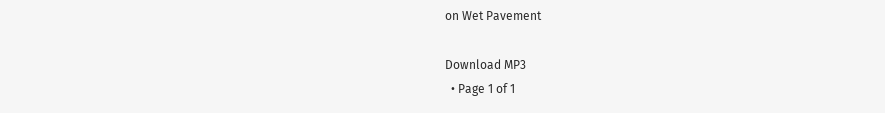on Wet Pavement

Download MP3
  • Page 1 of 1